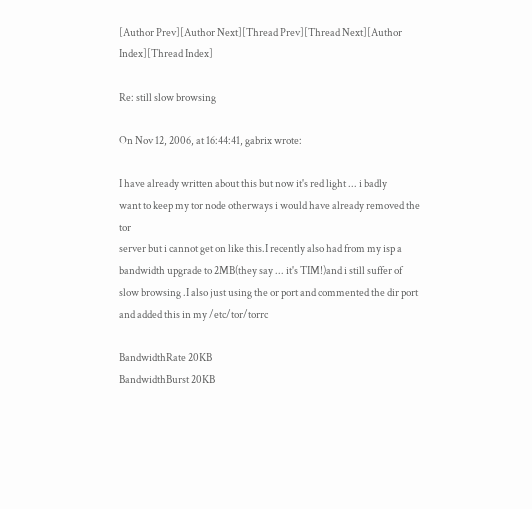[Author Prev][Author Next][Thread Prev][Thread Next][Author Index][Thread Index]

Re: still slow browsing

On Nov 12, 2006, at 16:44:41, gabrix wrote:

I have already written about this but now it's red light ... i badly
want to keep my tor node otherways i would have already removed the tor
server but i cannot get on like this.I recently also had from my isp a
bandwidth upgrade to 2MB(they say ... it's TIM!)and i still suffer of
slow browsing .I also just using the or port and commented the dir port
and added this in my /etc/tor/torrc

BandwidthRate 20KB
BandwidthBurst 20KB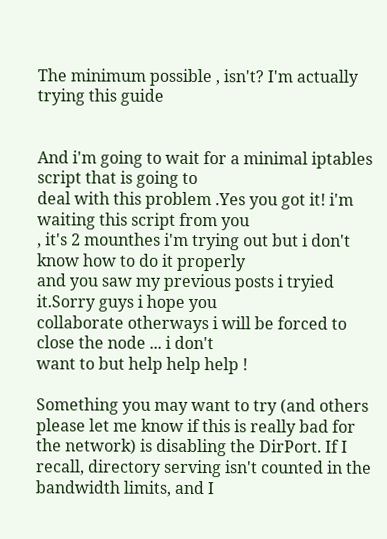The minimum possible , isn't? I'm actually trying this guide


And i'm going to wait for a minimal iptables script that is going to
deal with this problem .Yes you got it! i'm waiting this script from you
, it's 2 mounthes i'm trying out but i don't know how to do it properly
and you saw my previous posts i tryied it.Sorry guys i hope you
collaborate otherways i will be forced to close the node ... i don't
want to but help help help !

Something you may want to try (and others please let me know if this is really bad for the network) is disabling the DirPort. If I recall, directory serving isn't counted in the bandwidth limits, and I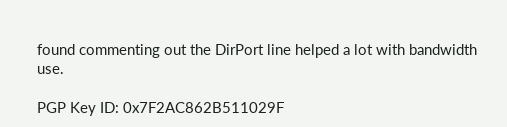found commenting out the DirPort line helped a lot with bandwidth use.

PGP Key ID: 0x7F2AC862B511029F